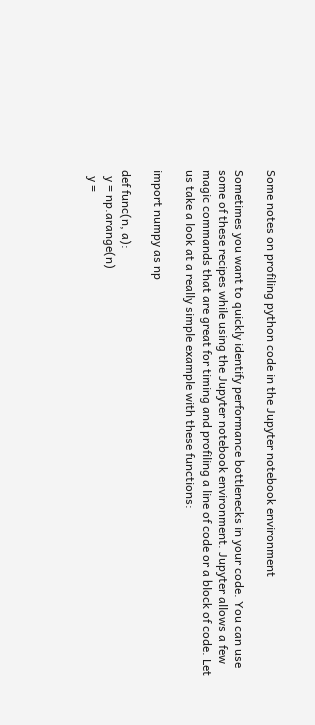Some notes on profiling python code in the Jupyter notebook environment

Sometimes you want to quickly identify performance bottlenecks in your code. You can use some of these recipes while using the Jupyter notebook environment. Jupyter allows a few magic commands that are great for timing and profiling a line of code or a block of code. Let us take a look at a really simple example with these functions:

import numpy as np

def func(n, a):
  y = np.arange(n)
  y =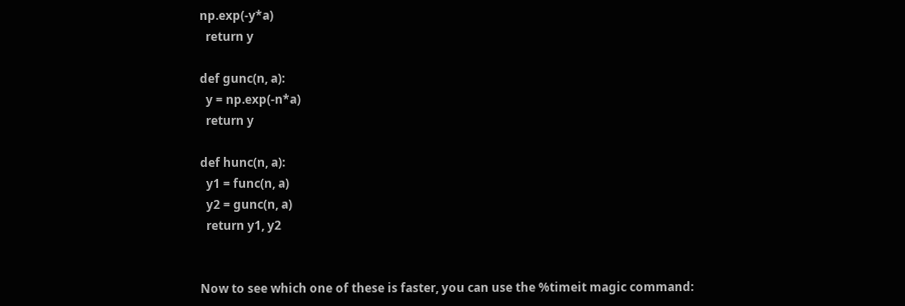np.exp(-y*a)
  return y

def gunc(n, a):
  y = np.exp(-n*a)
  return y

def hunc(n, a):
  y1 = func(n, a)
  y2 = gunc(n, a)
  return y1, y2


Now to see which one of these is faster, you can use the %timeit magic command: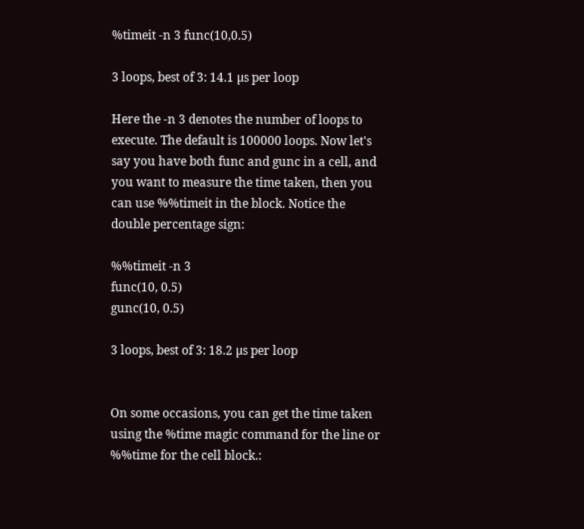%timeit -n 3 func(10,0.5)

3 loops, best of 3: 14.1 µs per loop

Here the -n 3 denotes the number of loops to execute. The default is 100000 loops. Now let's say you have both func and gunc in a cell, and you want to measure the time taken, then you can use %%timeit in the block. Notice the double percentage sign:

%%timeit -n 3
func(10, 0.5)
gunc(10, 0.5)

3 loops, best of 3: 18.2 µs per loop


On some occasions, you can get the time taken using the %time magic command for the line or %%time for the cell block.: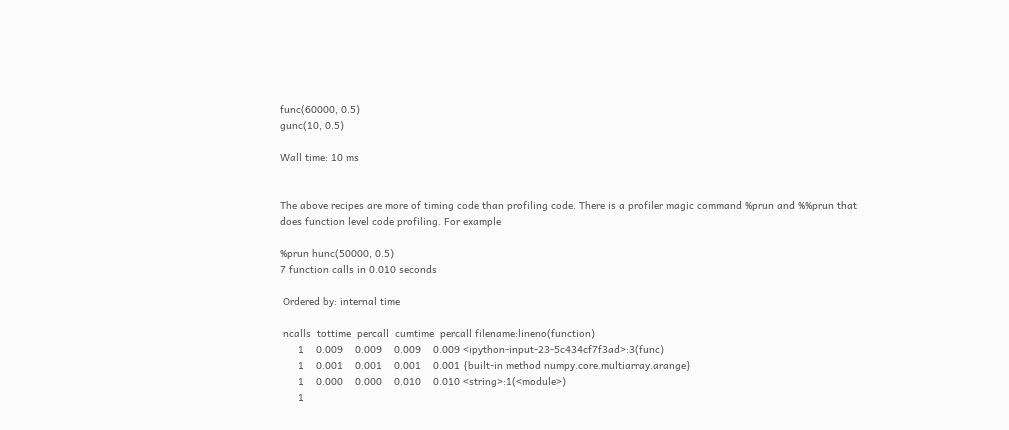func(60000, 0.5)
gunc(10, 0.5)

Wall time: 10 ms


The above recipes are more of timing code than profiling code. There is a profiler magic command %prun and %%prun that does function level code profiling. For example

%prun hunc(50000, 0.5)
7 function calls in 0.010 seconds

 Ordered by: internal time

 ncalls  tottime  percall  cumtime  percall filename:lineno(function)
      1    0.009    0.009    0.009    0.009 <ipython-input-23-5c434cf7f3ad>:3(func)
      1    0.001    0.001    0.001    0.001 {built-in method numpy.core.multiarray.arange}
      1    0.000    0.000    0.010    0.010 <string>:1(<module>)
      1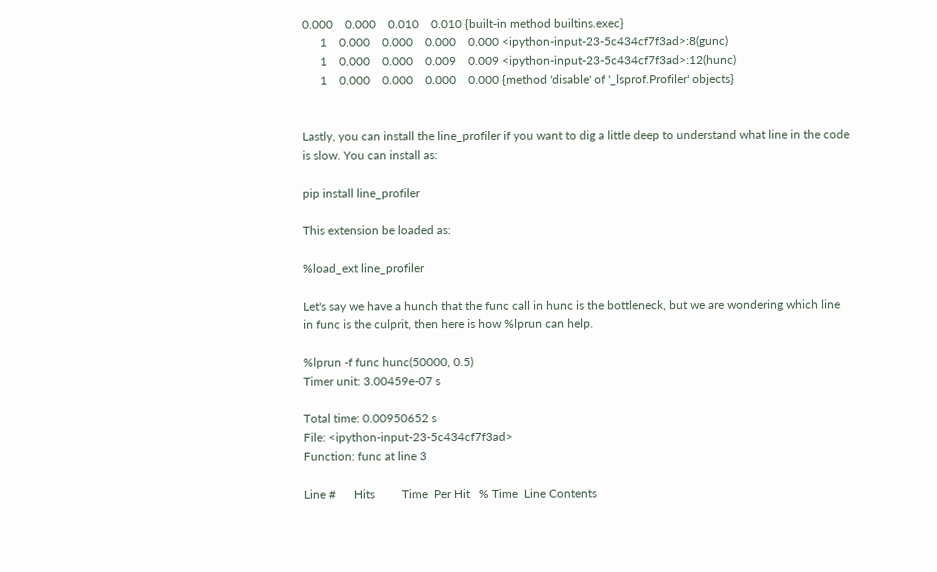0.000    0.000    0.010    0.010 {built-in method builtins.exec}
      1    0.000    0.000    0.000    0.000 <ipython-input-23-5c434cf7f3ad>:8(gunc)
      1    0.000    0.000    0.009    0.009 <ipython-input-23-5c434cf7f3ad>:12(hunc)
      1    0.000    0.000    0.000    0.000 {method 'disable' of '_lsprof.Profiler' objects}


Lastly, you can install the line_profiler if you want to dig a little deep to understand what line in the code is slow. You can install as:

pip install line_profiler

This extension be loaded as:

%load_ext line_profiler

Let's say we have a hunch that the func call in hunc is the bottleneck, but we are wondering which line in func is the culprit, then here is how %lprun can help.

%lprun -f func hunc(50000, 0.5)
Timer unit: 3.00459e-07 s

Total time: 0.00950652 s
File: <ipython-input-23-5c434cf7f3ad>
Function: func at line 3

Line #      Hits         Time  Per Hit   % Time  Line Contents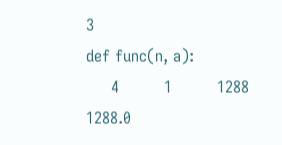3                                           def func(n, a):
     4         1         1288   1288.0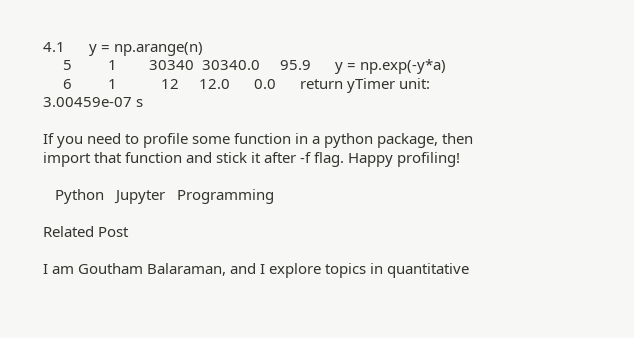4.1      y = np.arange(n)
     5         1        30340  30340.0     95.9      y = np.exp(-y*a)
     6         1           12     12.0      0.0      return yTimer unit: 3.00459e-07 s

If you need to profile some function in a python package, then import that function and stick it after -f flag. Happy profiling!

   Python   Jupyter   Programming

Related Post

I am Goutham Balaraman, and I explore topics in quantitative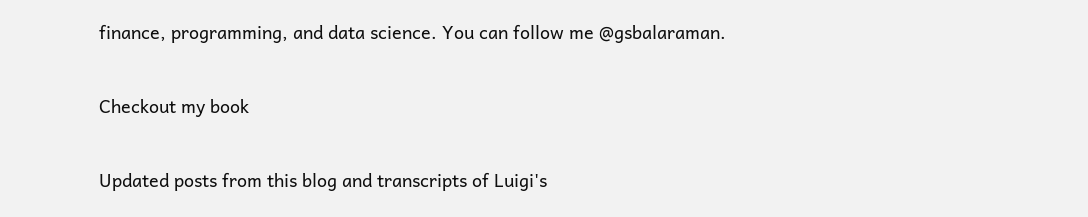finance, programming, and data science. You can follow me @gsbalaraman.

Checkout my book

Updated posts from this blog and transcripts of Luigi's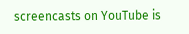screencasts on YouTube is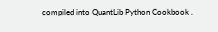compiled into QuantLib Python Cookbook .